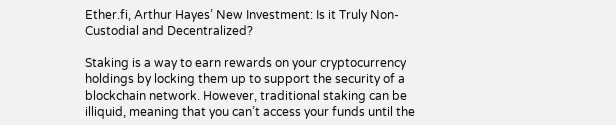Ether.fi, Arthur Hayes’ New Investment: Is it Truly Non-Custodial and Decentralized?

Staking is a way to earn rewards on your cryptocurrency holdings by locking them up to support the security of a blockchain network. However, traditional staking can be illiquid, meaning that you can’t access your funds until the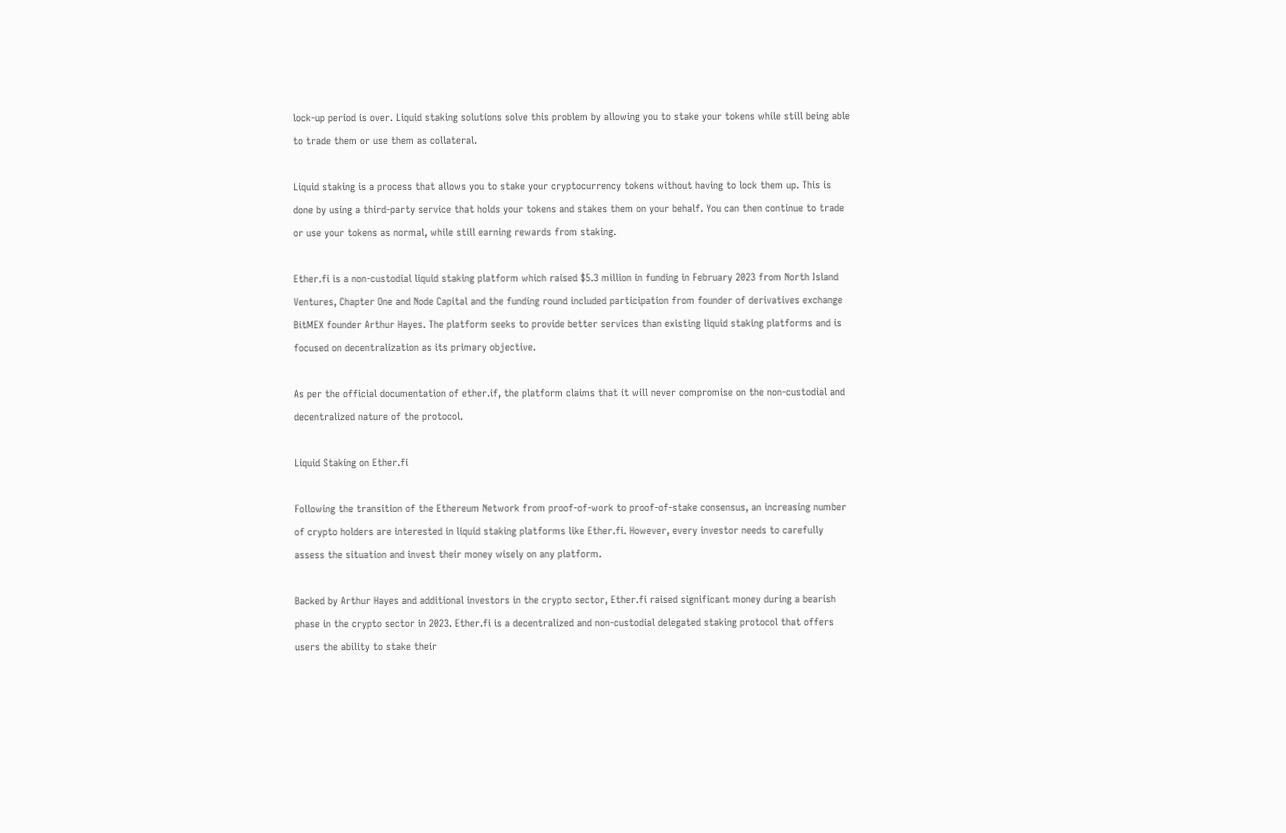lock-up period is over. Liquid staking solutions solve this problem by allowing you to stake your tokens while still being able to trade them or use them as collateral.

Liquid staking is a process that allows you to stake your cryptocurrency tokens without having to lock them up. This is done by using a third-party service that holds your tokens and stakes them on your behalf. You can then continue to trade or use your tokens as normal, while still earning rewards from staking.

Ether.fi is a non-custodial liquid staking platform which raised $5.3 million in funding in February 2023 from North Island Ventures, Chapter One and Node Capital and the funding round included participation from founder of derivatives exchange BitMEX founder Arthur Hayes. The platform seeks to provide better services than existing liquid staking platforms and is focused on decentralization as its primary objective.

As per the official documentation of ether.if, the platform claims that it will never compromise on the non-custodial and decentralized nature of the protocol.

Liquid Staking on Ether.fi

Following the transition of the Ethereum Network from proof-of-work to proof-of-stake consensus, an increasing number of crypto holders are interested in liquid staking platforms like Ether.fi. However, every investor needs to carefully assess the situation and invest their money wisely on any platform.

Backed by Arthur Hayes and additional investors in the crypto sector, Ether.fi raised significant money during a bearish phase in the crypto sector in 2023. Ether.fi is a decentralized and non-custodial delegated staking protocol that offers users the ability to stake their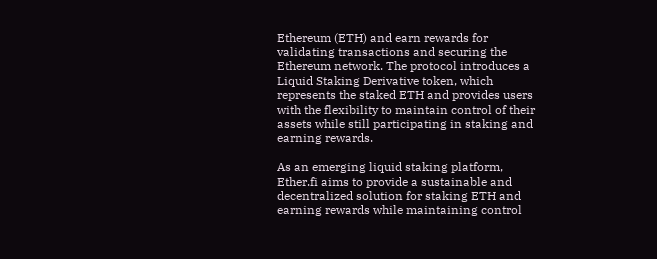Ethereum (ETH) and earn rewards for validating transactions and securing the Ethereum network. The protocol introduces a Liquid Staking Derivative token, which represents the staked ETH and provides users with the flexibility to maintain control of their assets while still participating in staking and earning rewards.

As an emerging liquid staking platform, Ether.fi aims to provide a sustainable and decentralized solution for staking ETH and earning rewards while maintaining control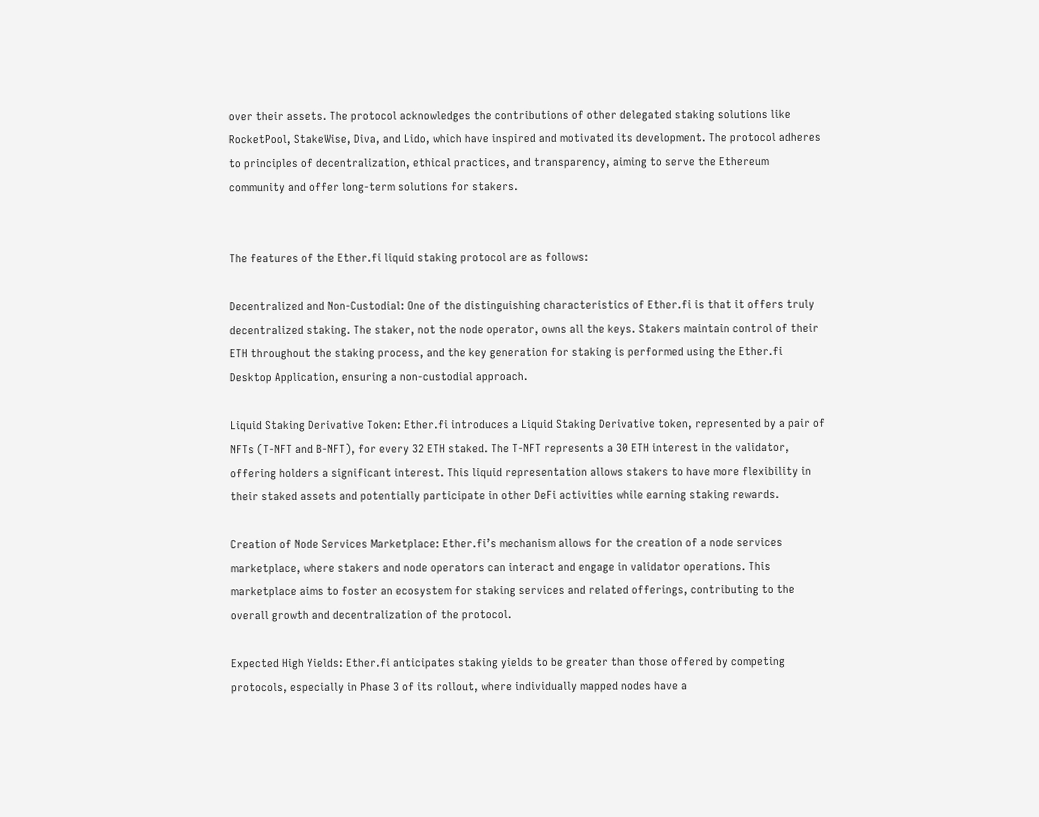over their assets. The protocol acknowledges the contributions of other delegated staking solutions like RocketPool, StakeWise, Diva, and Lido, which have inspired and motivated its development. The protocol adheres to principles of decentralization, ethical practices, and transparency, aiming to serve the Ethereum community and offer long-term solutions for stakers.


The features of the Ether.fi liquid staking protocol are as follows:

Decentralized and Non-Custodial: One of the distinguishing characteristics of Ether.fi is that it offers truly decentralized staking. The staker, not the node operator, owns all the keys. Stakers maintain control of their ETH throughout the staking process, and the key generation for staking is performed using the Ether.fi Desktop Application, ensuring a non-custodial approach.

Liquid Staking Derivative Token: Ether.fi introduces a Liquid Staking Derivative token, represented by a pair of NFTs (T-NFT and B-NFT), for every 32 ETH staked. The T-NFT represents a 30 ETH interest in the validator, offering holders a significant interest. This liquid representation allows stakers to have more flexibility in their staked assets and potentially participate in other DeFi activities while earning staking rewards.

Creation of Node Services Marketplace: Ether.fi’s mechanism allows for the creation of a node services marketplace, where stakers and node operators can interact and engage in validator operations. This marketplace aims to foster an ecosystem for staking services and related offerings, contributing to the overall growth and decentralization of the protocol.

Expected High Yields: Ether.fi anticipates staking yields to be greater than those offered by competing protocols, especially in Phase 3 of its rollout, where individually mapped nodes have a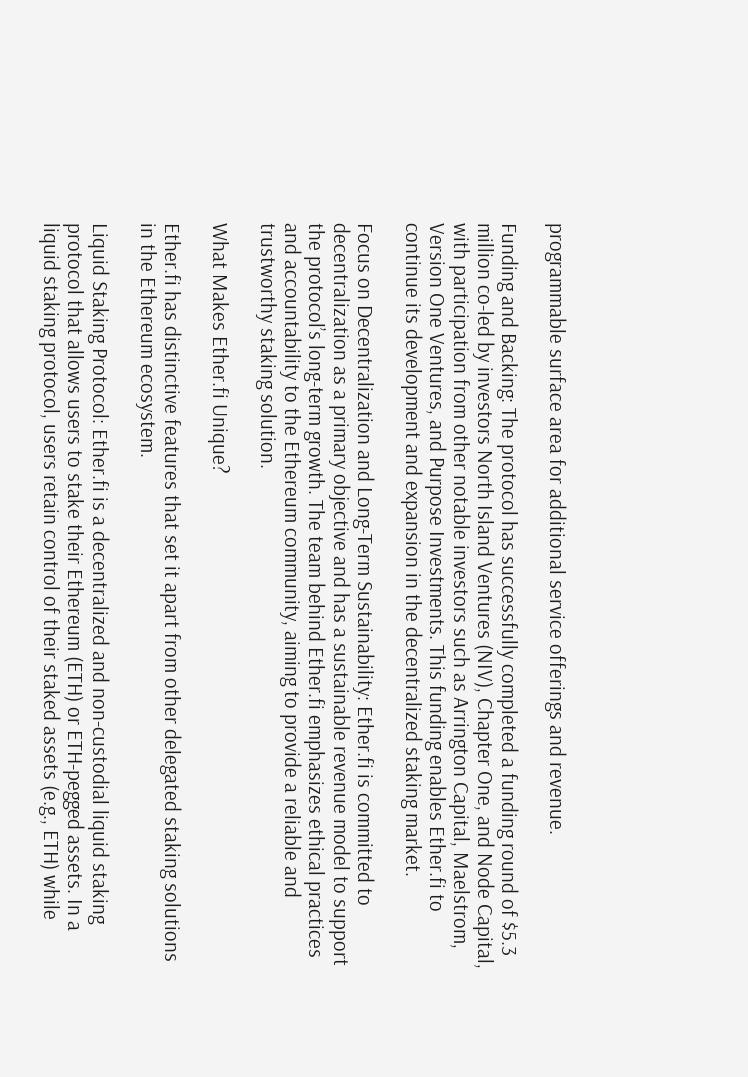programmable surface area for additional service offerings and revenue.

Funding and Backing: The protocol has successfully completed a funding round of $5.3 million co-led by investors North Island Ventures (NIV), Chapter One, and Node Capital, with participation from other notable investors such as Arrington Capital, Maelstrom, Version One Ventures, and Purpose Investments. This funding enables Ether.fi to continue its development and expansion in the decentralized staking market.

Focus on Decentralization and Long-Term Sustainability: Ether.fi is committed to decentralization as a primary objective and has a sustainable revenue model to support the protocol’s long-term growth. The team behind Ether.fi emphasizes ethical practices and accountability to the Ethereum community, aiming to provide a reliable and trustworthy staking solution.

What Makes Ether.fi Unique?

Ether.fi has distinctive features that set it apart from other delegated staking solutions in the Ethereum ecosystem.

Liquid Staking Protocol: Ether.fi is a decentralized and non-custodial liquid staking protocol that allows users to stake their Ethereum (ETH) or ETH-pegged assets. In a liquid staking protocol, users retain control of their staked assets (e.g., ETH) while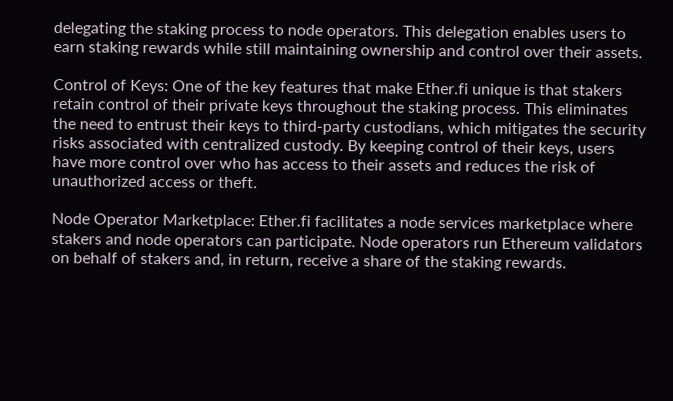delegating the staking process to node operators. This delegation enables users to earn staking rewards while still maintaining ownership and control over their assets.

Control of Keys: One of the key features that make Ether.fi unique is that stakers retain control of their private keys throughout the staking process. This eliminates the need to entrust their keys to third-party custodians, which mitigates the security risks associated with centralized custody. By keeping control of their keys, users have more control over who has access to their assets and reduces the risk of unauthorized access or theft.

Node Operator Marketplace: Ether.fi facilitates a node services marketplace where stakers and node operators can participate. Node operators run Ethereum validators on behalf of stakers and, in return, receive a share of the staking rewards.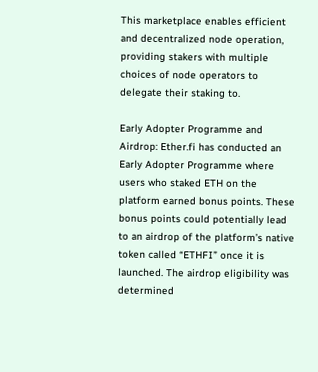This marketplace enables efficient and decentralized node operation, providing stakers with multiple choices of node operators to delegate their staking to.

Early Adopter Programme and Airdrop: Ether.fi has conducted an Early Adopter Programme where users who staked ETH on the platform earned bonus points. These bonus points could potentially lead to an airdrop of the platform’s native token called “ETHFI” once it is launched. The airdrop eligibility was determined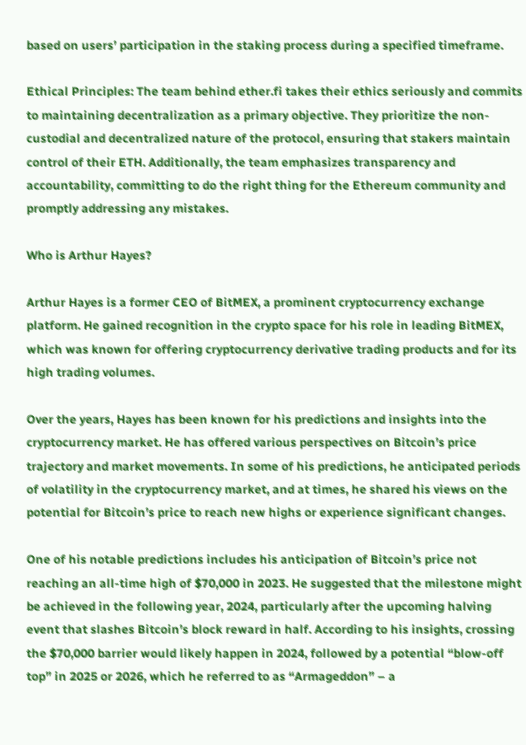based on users’ participation in the staking process during a specified timeframe.

Ethical Principles: The team behind ether.fi takes their ethics seriously and commits to maintaining decentralization as a primary objective. They prioritize the non-custodial and decentralized nature of the protocol, ensuring that stakers maintain control of their ETH. Additionally, the team emphasizes transparency and accountability, committing to do the right thing for the Ethereum community and promptly addressing any mistakes.

Who is Arthur Hayes?

Arthur Hayes is a former CEO of BitMEX, a prominent cryptocurrency exchange platform. He gained recognition in the crypto space for his role in leading BitMEX, which was known for offering cryptocurrency derivative trading products and for its high trading volumes.

Over the years, Hayes has been known for his predictions and insights into the cryptocurrency market. He has offered various perspectives on Bitcoin’s price trajectory and market movements. In some of his predictions, he anticipated periods of volatility in the cryptocurrency market, and at times, he shared his views on the potential for Bitcoin’s price to reach new highs or experience significant changes.

One of his notable predictions includes his anticipation of Bitcoin’s price not reaching an all-time high of $70,000 in 2023. He suggested that the milestone might be achieved in the following year, 2024, particularly after the upcoming halving event that slashes Bitcoin’s block reward in half. According to his insights, crossing the $70,000 barrier would likely happen in 2024, followed by a potential “blow-off top” in 2025 or 2026, which he referred to as “Armageddon” – a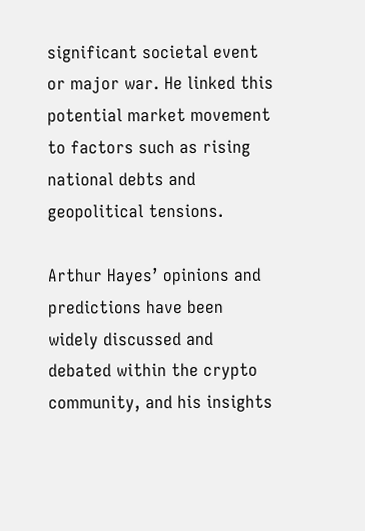significant societal event or major war. He linked this potential market movement to factors such as rising national debts and geopolitical tensions.

Arthur Hayes’ opinions and predictions have been widely discussed and debated within the crypto community, and his insights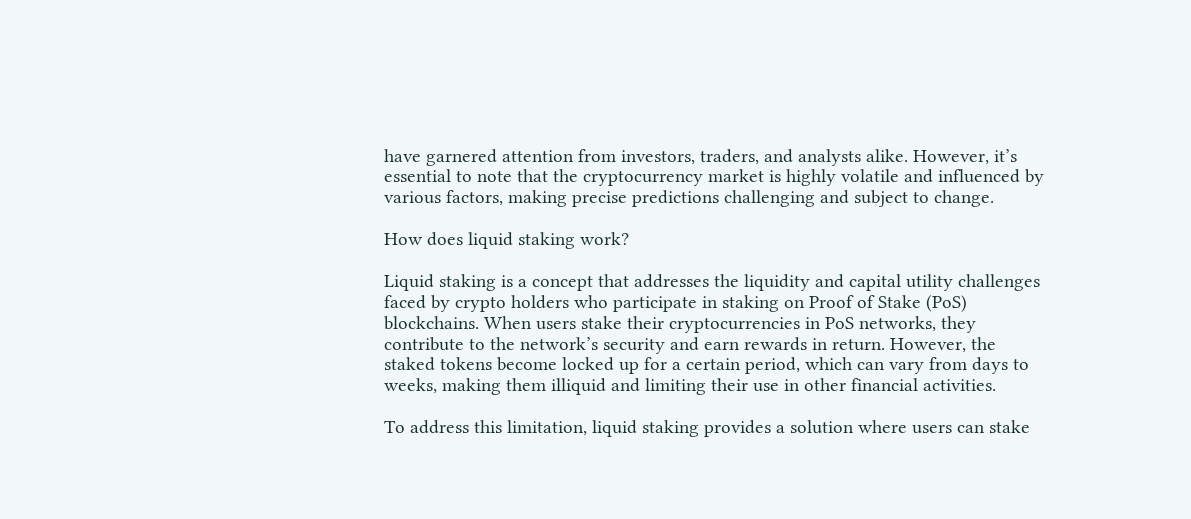have garnered attention from investors, traders, and analysts alike. However, it’s essential to note that the cryptocurrency market is highly volatile and influenced by various factors, making precise predictions challenging and subject to change.

How does liquid staking work?

Liquid staking is a concept that addresses the liquidity and capital utility challenges faced by crypto holders who participate in staking on Proof of Stake (PoS) blockchains. When users stake their cryptocurrencies in PoS networks, they contribute to the network’s security and earn rewards in return. However, the staked tokens become locked up for a certain period, which can vary from days to weeks, making them illiquid and limiting their use in other financial activities.

To address this limitation, liquid staking provides a solution where users can stake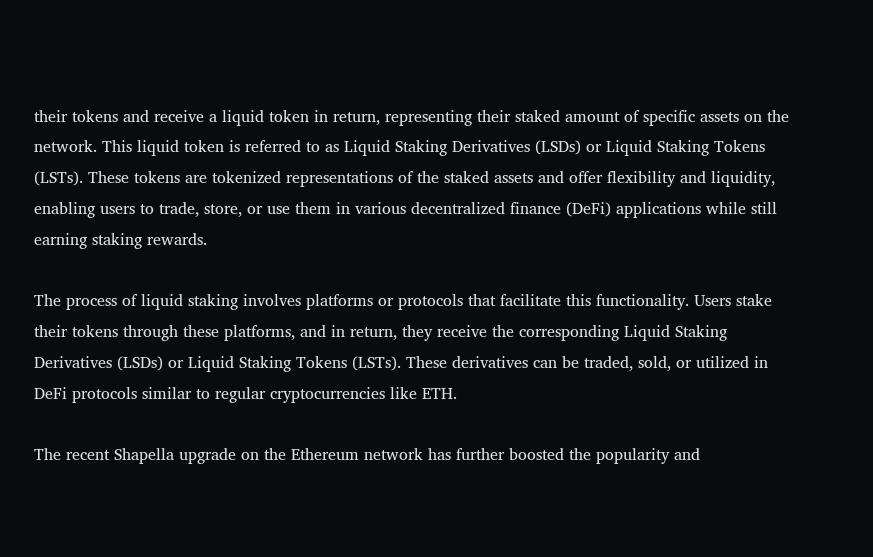their tokens and receive a liquid token in return, representing their staked amount of specific assets on the network. This liquid token is referred to as Liquid Staking Derivatives (LSDs) or Liquid Staking Tokens (LSTs). These tokens are tokenized representations of the staked assets and offer flexibility and liquidity, enabling users to trade, store, or use them in various decentralized finance (DeFi) applications while still earning staking rewards.

The process of liquid staking involves platforms or protocols that facilitate this functionality. Users stake their tokens through these platforms, and in return, they receive the corresponding Liquid Staking Derivatives (LSDs) or Liquid Staking Tokens (LSTs). These derivatives can be traded, sold, or utilized in DeFi protocols similar to regular cryptocurrencies like ETH.

The recent Shapella upgrade on the Ethereum network has further boosted the popularity and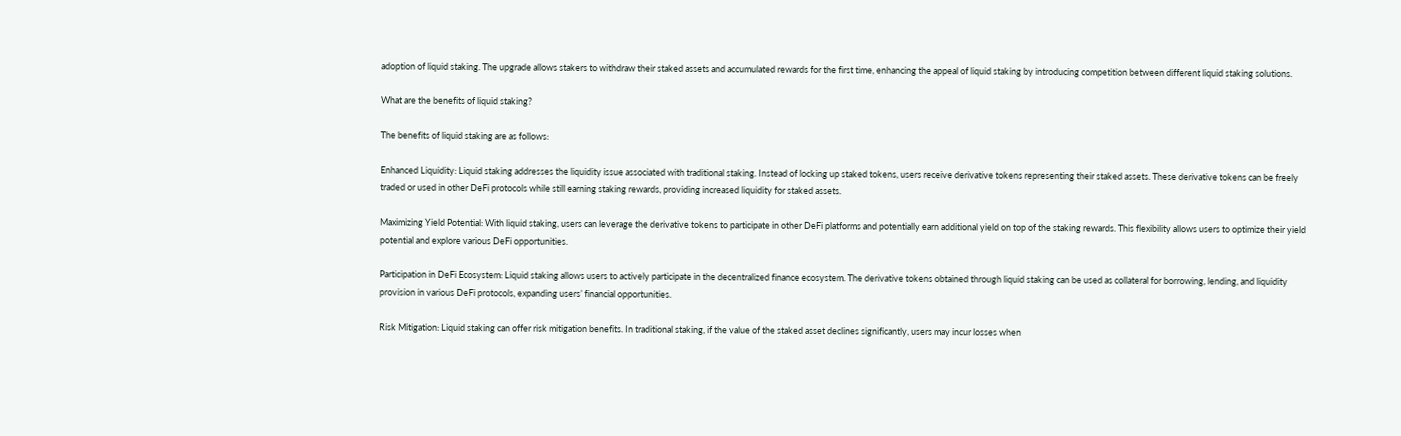adoption of liquid staking. The upgrade allows stakers to withdraw their staked assets and accumulated rewards for the first time, enhancing the appeal of liquid staking by introducing competition between different liquid staking solutions.

What are the benefits of liquid staking?

The benefits of liquid staking are as follows:

Enhanced Liquidity: Liquid staking addresses the liquidity issue associated with traditional staking. Instead of locking up staked tokens, users receive derivative tokens representing their staked assets. These derivative tokens can be freely traded or used in other DeFi protocols while still earning staking rewards, providing increased liquidity for staked assets.

Maximizing Yield Potential: With liquid staking, users can leverage the derivative tokens to participate in other DeFi platforms and potentially earn additional yield on top of the staking rewards. This flexibility allows users to optimize their yield potential and explore various DeFi opportunities.

Participation in DeFi Ecosystem: Liquid staking allows users to actively participate in the decentralized finance ecosystem. The derivative tokens obtained through liquid staking can be used as collateral for borrowing, lending, and liquidity provision in various DeFi protocols, expanding users’ financial opportunities.

Risk Mitigation: Liquid staking can offer risk mitigation benefits. In traditional staking, if the value of the staked asset declines significantly, users may incur losses when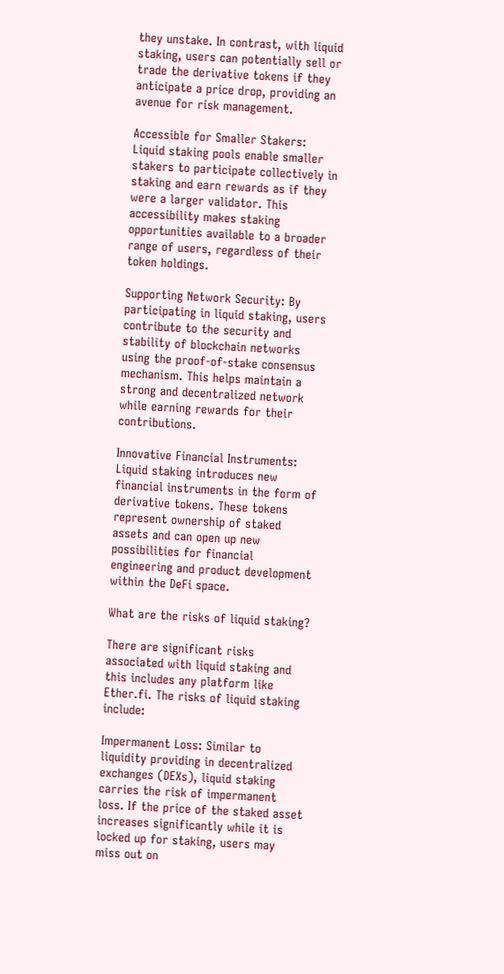they unstake. In contrast, with liquid staking, users can potentially sell or trade the derivative tokens if they anticipate a price drop, providing an avenue for risk management.

Accessible for Smaller Stakers: Liquid staking pools enable smaller stakers to participate collectively in staking and earn rewards as if they were a larger validator. This accessibility makes staking opportunities available to a broader range of users, regardless of their token holdings.

Supporting Network Security: By participating in liquid staking, users contribute to the security and stability of blockchain networks using the proof-of-stake consensus mechanism. This helps maintain a strong and decentralized network while earning rewards for their contributions.

Innovative Financial Instruments: Liquid staking introduces new financial instruments in the form of derivative tokens. These tokens represent ownership of staked assets and can open up new possibilities for financial engineering and product development within the DeFi space.

What are the risks of liquid staking?

There are significant risks associated with liquid staking and this includes any platform like Ether.fi. The risks of liquid staking include:

Impermanent Loss: Similar to liquidity providing in decentralized exchanges (DEXs), liquid staking carries the risk of impermanent loss. If the price of the staked asset increases significantly while it is locked up for staking, users may miss out on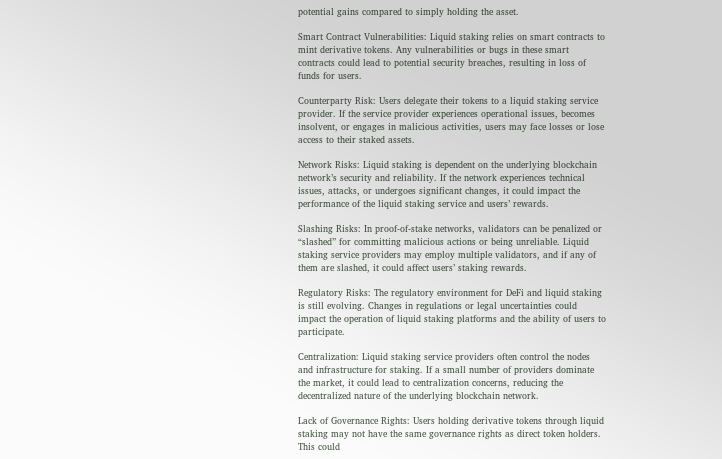potential gains compared to simply holding the asset.

Smart Contract Vulnerabilities: Liquid staking relies on smart contracts to mint derivative tokens. Any vulnerabilities or bugs in these smart contracts could lead to potential security breaches, resulting in loss of funds for users.

Counterparty Risk: Users delegate their tokens to a liquid staking service provider. If the service provider experiences operational issues, becomes insolvent, or engages in malicious activities, users may face losses or lose access to their staked assets.

Network Risks: Liquid staking is dependent on the underlying blockchain network’s security and reliability. If the network experiences technical issues, attacks, or undergoes significant changes, it could impact the performance of the liquid staking service and users’ rewards.

Slashing Risks: In proof-of-stake networks, validators can be penalized or “slashed” for committing malicious actions or being unreliable. Liquid staking service providers may employ multiple validators, and if any of them are slashed, it could affect users’ staking rewards.

Regulatory Risks: The regulatory environment for DeFi and liquid staking is still evolving. Changes in regulations or legal uncertainties could impact the operation of liquid staking platforms and the ability of users to participate.

Centralization: Liquid staking service providers often control the nodes and infrastructure for staking. If a small number of providers dominate the market, it could lead to centralization concerns, reducing the decentralized nature of the underlying blockchain network.

Lack of Governance Rights: Users holding derivative tokens through liquid staking may not have the same governance rights as direct token holders. This could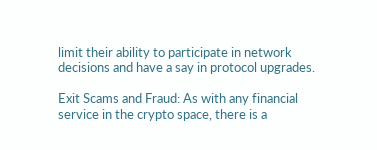limit their ability to participate in network decisions and have a say in protocol upgrades.

Exit Scams and Fraud: As with any financial service in the crypto space, there is a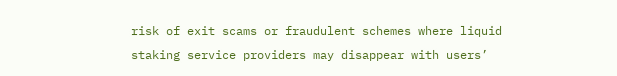risk of exit scams or fraudulent schemes where liquid staking service providers may disappear with users’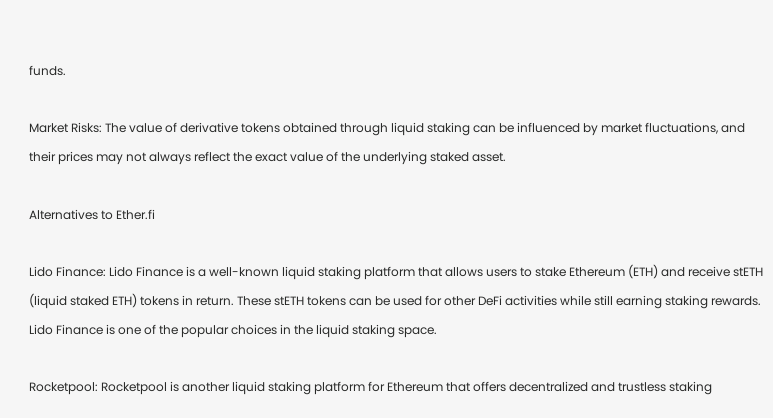funds.

Market Risks: The value of derivative tokens obtained through liquid staking can be influenced by market fluctuations, and their prices may not always reflect the exact value of the underlying staked asset.

Alternatives to Ether.fi

Lido Finance: Lido Finance is a well-known liquid staking platform that allows users to stake Ethereum (ETH) and receive stETH (liquid staked ETH) tokens in return. These stETH tokens can be used for other DeFi activities while still earning staking rewards. Lido Finance is one of the popular choices in the liquid staking space.

Rocketpool: Rocketpool is another liquid staking platform for Ethereum that offers decentralized and trustless staking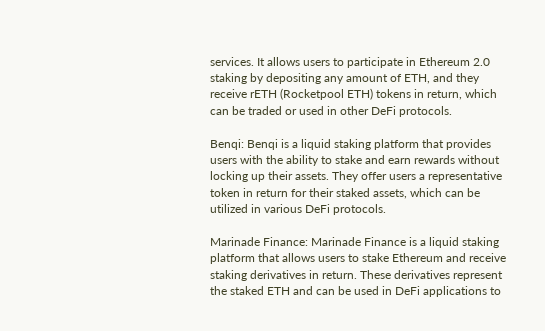services. It allows users to participate in Ethereum 2.0 staking by depositing any amount of ETH, and they receive rETH (Rocketpool ETH) tokens in return, which can be traded or used in other DeFi protocols.

Benqi: Benqi is a liquid staking platform that provides users with the ability to stake and earn rewards without locking up their assets. They offer users a representative token in return for their staked assets, which can be utilized in various DeFi protocols.

Marinade Finance: Marinade Finance is a liquid staking platform that allows users to stake Ethereum and receive staking derivatives in return. These derivatives represent the staked ETH and can be used in DeFi applications to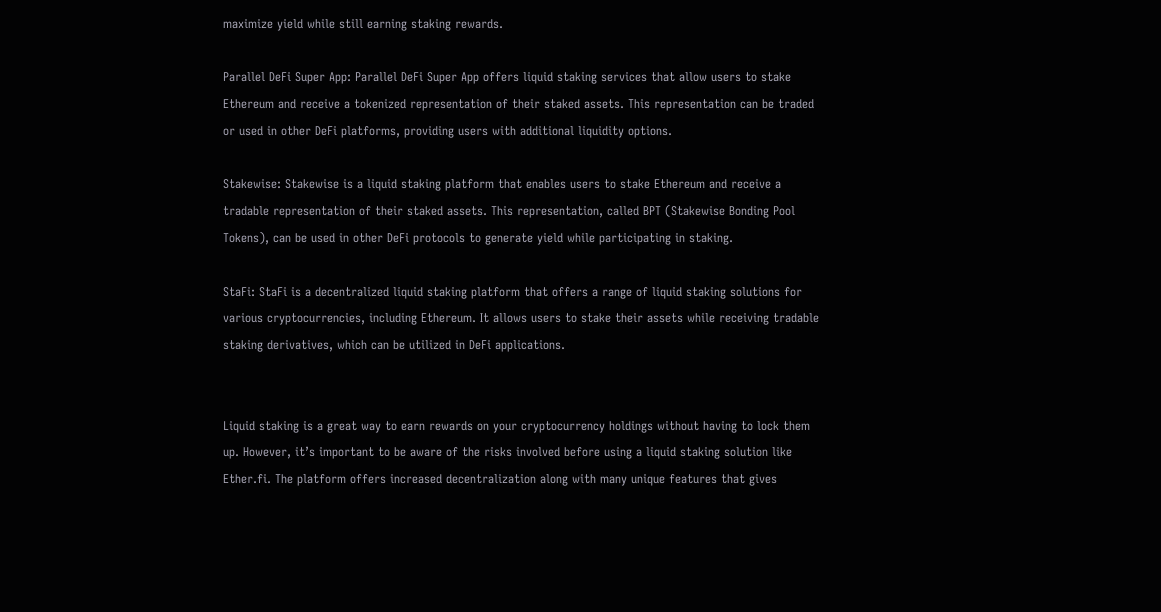maximize yield while still earning staking rewards.

Parallel DeFi Super App: Parallel DeFi Super App offers liquid staking services that allow users to stake Ethereum and receive a tokenized representation of their staked assets. This representation can be traded or used in other DeFi platforms, providing users with additional liquidity options.

Stakewise: Stakewise is a liquid staking platform that enables users to stake Ethereum and receive a tradable representation of their staked assets. This representation, called BPT (Stakewise Bonding Pool Tokens), can be used in other DeFi protocols to generate yield while participating in staking.

StaFi: StaFi is a decentralized liquid staking platform that offers a range of liquid staking solutions for various cryptocurrencies, including Ethereum. It allows users to stake their assets while receiving tradable staking derivatives, which can be utilized in DeFi applications.


Liquid staking is a great way to earn rewards on your cryptocurrency holdings without having to lock them up. However, it’s important to be aware of the risks involved before using a liquid staking solution like Ether.fi. The platform offers increased decentralization along with many unique features that gives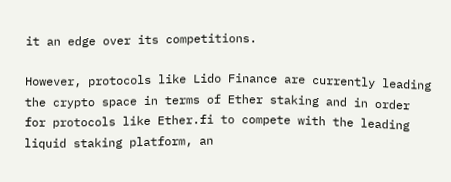it an edge over its competitions.

However, protocols like Lido Finance are currently leading the crypto space in terms of Ether staking and in order for protocols like Ether.fi to compete with the leading liquid staking platform, an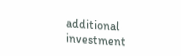additional investment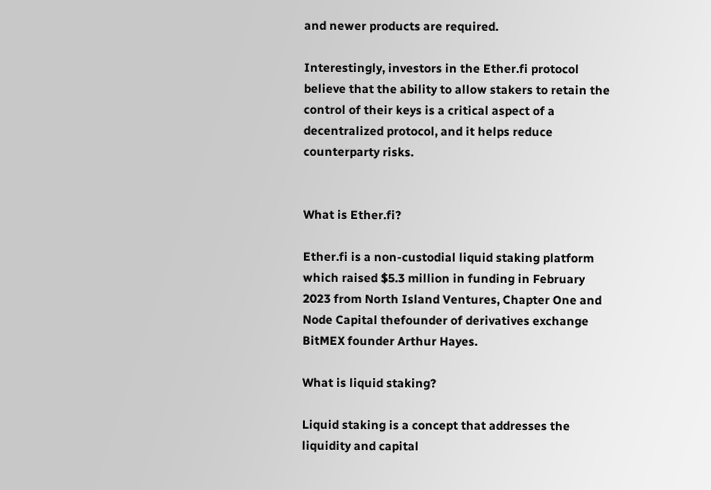and newer products are required.

Interestingly, investors in the Ether.fi protocol believe that the ability to allow stakers to retain the control of their keys is a critical aspect of a decentralized protocol, and it helps reduce counterparty risks.


What is Ether.fi?

Ether.fi is a non-custodial liquid staking platform which raised $5.3 million in funding in February 2023 from North Island Ventures, Chapter One and Node Capital thefounder of derivatives exchange BitMEX founder Arthur Hayes.

What is liquid staking?

Liquid staking is a concept that addresses the liquidity and capital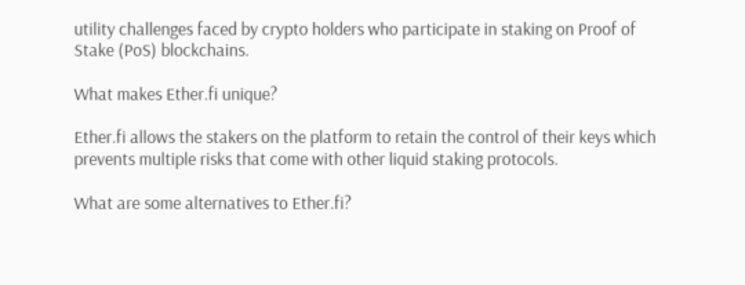utility challenges faced by crypto holders who participate in staking on Proof of Stake (PoS) blockchains.

What makes Ether.fi unique?

Ether.fi allows the stakers on the platform to retain the control of their keys which prevents multiple risks that come with other liquid staking protocols.

What are some alternatives to Ether.fi?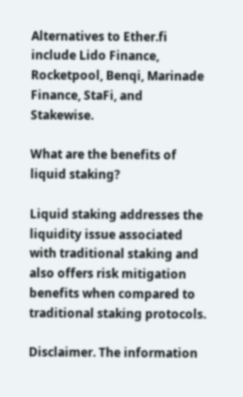Alternatives to Ether.fi include Lido Finance, Rocketpool, Benqi, Marinade Finance, StaFi, and Stakewise.

What are the benefits of liquid staking?

Liquid staking addresses the liquidity issue associated with traditional staking and also offers risk mitigation benefits when compared to traditional staking protocols.

Disclaimer. The information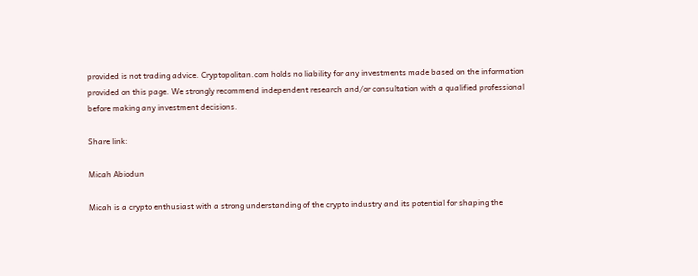provided is not trading advice. Cryptopolitan.com holds no liability for any investments made based on the information provided on this page. We strongly recommend independent research and/or consultation with a qualified professional before making any investment decisions.

Share link:

Micah Abiodun

Micah is a crypto enthusiast with a strong understanding of the crypto industry and its potential for shaping the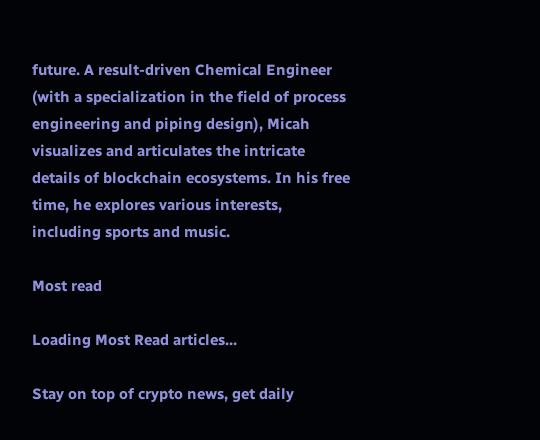future. A result-driven Chemical Engineer (with a specialization in the field of process engineering and piping design), Micah visualizes and articulates the intricate details of blockchain ecosystems. In his free time, he explores various interests, including sports and music.

Most read

Loading Most Read articles...

Stay on top of crypto news, get daily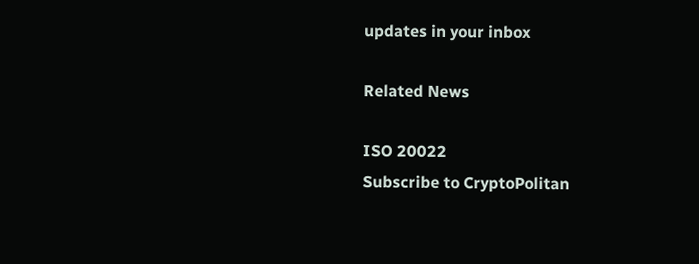updates in your inbox

Related News

ISO 20022
Subscribe to CryptoPolitan